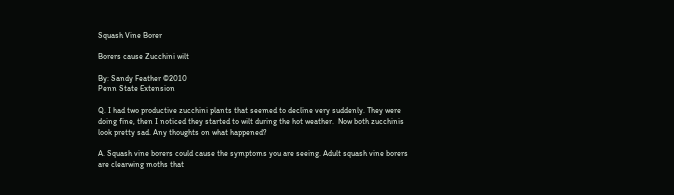Squash Vine Borer

Borers cause Zucchini wilt

By: Sandy Feather ©2010
Penn State Extension

Q. I had two productive zucchini plants that seemed to decline very suddenly. They were doing fine, then I noticed they started to wilt during the hot weather.  Now both zucchinis look pretty sad. Any thoughts on what happened?

A. Squash vine borers could cause the symptoms you are seeing. Adult squash vine borers are clearwing moths that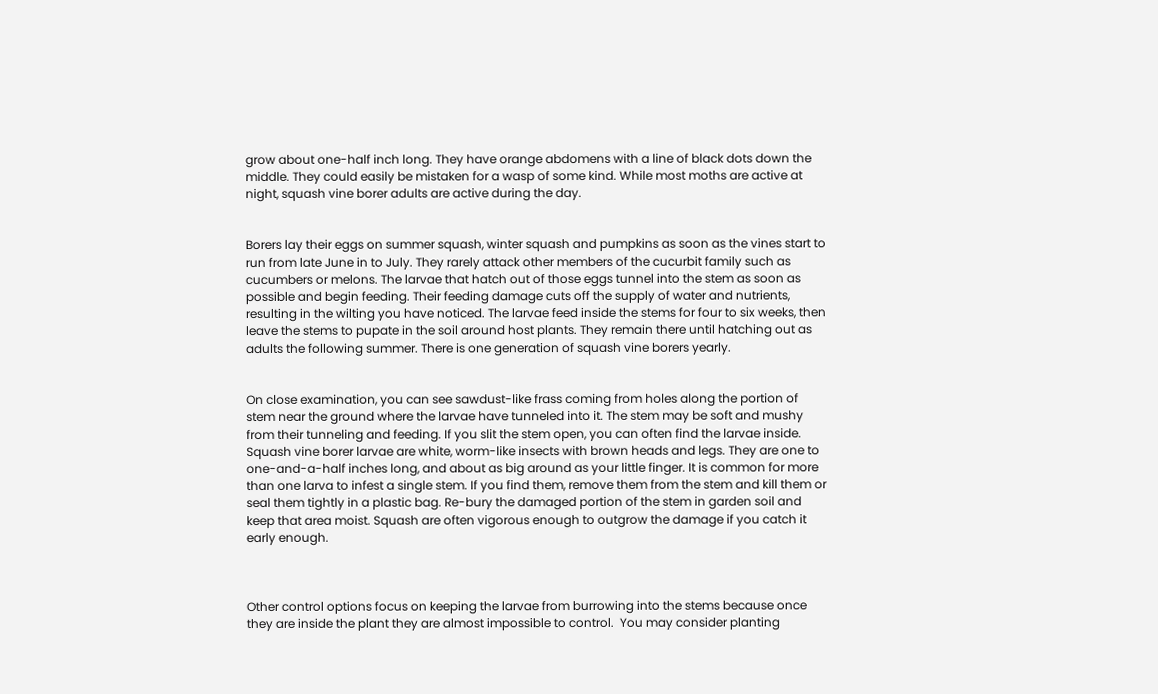grow about one-half inch long. They have orange abdomens with a line of black dots down the middle. They could easily be mistaken for a wasp of some kind. While most moths are active at night, squash vine borer adults are active during the day.


Borers lay their eggs on summer squash, winter squash and pumpkins as soon as the vines start to run from late June in to July. They rarely attack other members of the cucurbit family such as cucumbers or melons. The larvae that hatch out of those eggs tunnel into the stem as soon as possible and begin feeding. Their feeding damage cuts off the supply of water and nutrients, resulting in the wilting you have noticed. The larvae feed inside the stems for four to six weeks, then leave the stems to pupate in the soil around host plants. They remain there until hatching out as adults the following summer. There is one generation of squash vine borers yearly.


On close examination, you can see sawdust-like frass coming from holes along the portion of stem near the ground where the larvae have tunneled into it. The stem may be soft and mushy from their tunneling and feeding. If you slit the stem open, you can often find the larvae inside. Squash vine borer larvae are white, worm-like insects with brown heads and legs. They are one to one-and-a-half inches long, and about as big around as your little finger. It is common for more than one larva to infest a single stem. If you find them, remove them from the stem and kill them or seal them tightly in a plastic bag. Re-bury the damaged portion of the stem in garden soil and keep that area moist. Squash are often vigorous enough to outgrow the damage if you catch it early enough.



Other control options focus on keeping the larvae from burrowing into the stems because once they are inside the plant they are almost impossible to control.  You may consider planting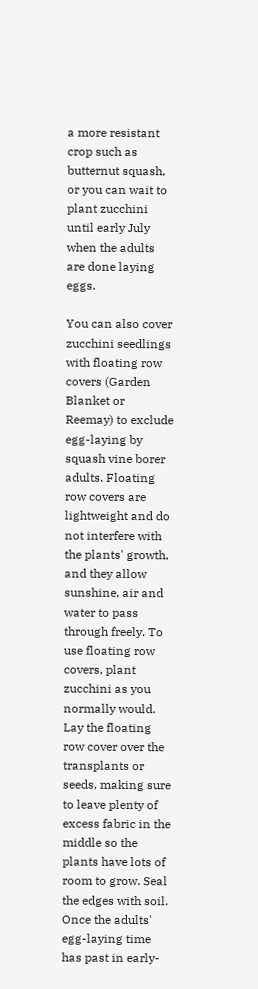a more resistant crop such as butternut squash, or you can wait to plant zucchini until early July when the adults are done laying eggs.

You can also cover zucchini seedlings with floating row covers (Garden Blanket or Reemay) to exclude egg-laying by squash vine borer adults. Floating row covers are lightweight and do not interfere with the plants' growth, and they allow sunshine, air and water to pass through freely. To use floating row covers, plant zucchini as you normally would. Lay the floating row cover over the transplants or seeds, making sure to leave plenty of excess fabric in the middle so the plants have lots of room to grow. Seal the edges with soil. Once the adults' egg-laying time has past in early-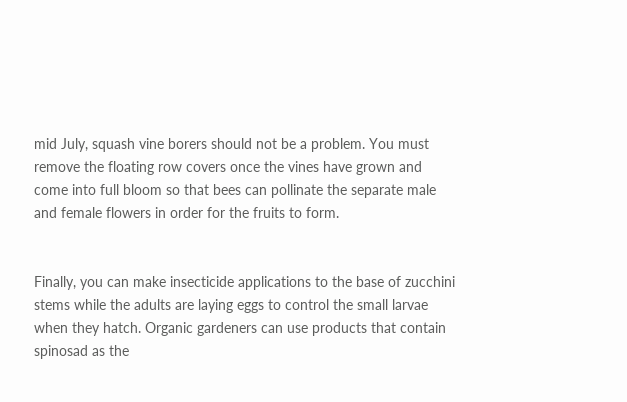mid July, squash vine borers should not be a problem. You must remove the floating row covers once the vines have grown and come into full bloom so that bees can pollinate the separate male and female flowers in order for the fruits to form.


Finally, you can make insecticide applications to the base of zucchini stems while the adults are laying eggs to control the small larvae when they hatch. Organic gardeners can use products that contain spinosad as the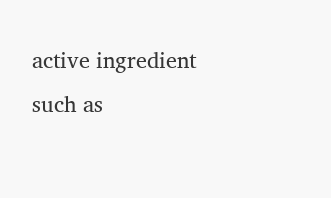active ingredient such as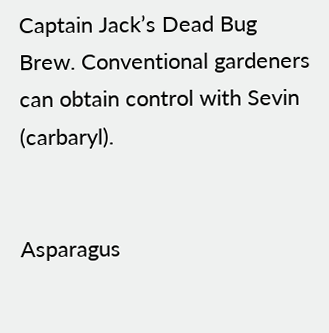Captain Jack’s Dead Bug Brew. Conventional gardeners can obtain control with Sevin (carbaryl).


Asparagus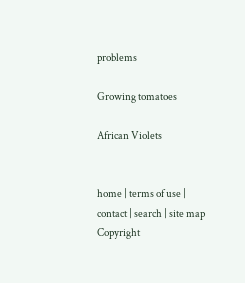problems

Growing tomatoes

African Violets


home | terms of use | contact | search | site map
Copyright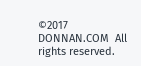©2017  DONNAN.COM  All rights reserved.